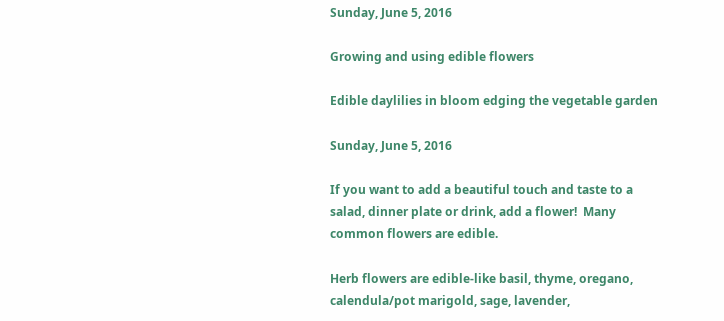Sunday, June 5, 2016

Growing and using edible flowers

Edible daylilies in bloom edging the vegetable garden

Sunday, June 5, 2016

If you want to add a beautiful touch and taste to a salad, dinner plate or drink, add a flower!  Many common flowers are edible.

Herb flowers are edible-like basil, thyme, oregano, calendula/pot marigold, sage, lavender,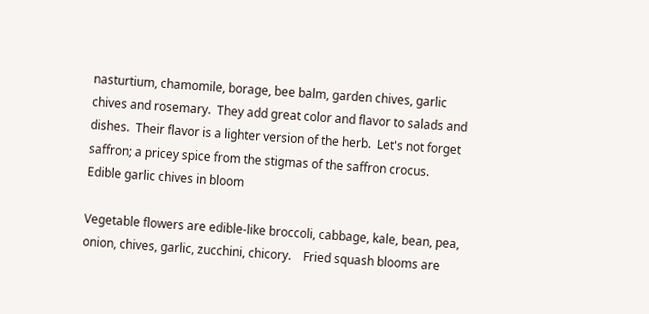nasturtium, chamomile, borage, bee balm, garden chives, garlic chives and rosemary.  They add great color and flavor to salads and dishes.  Their flavor is a lighter version of the herb.  Let's not forget saffron; a pricey spice from the stigmas of the saffron crocus.
Edible garlic chives in bloom

Vegetable flowers are edible-like broccoli, cabbage, kale, bean, pea, onion, chives, garlic, zucchini, chicory.    Fried squash blooms are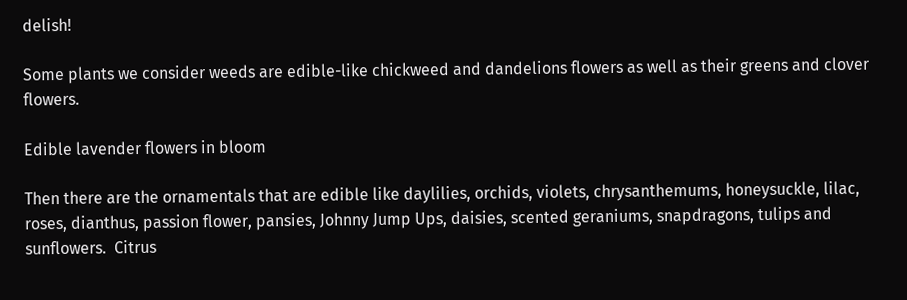delish!

Some plants we consider weeds are edible-like chickweed and dandelions flowers as well as their greens and clover flowers.

Edible lavender flowers in bloom

Then there are the ornamentals that are edible like daylilies, orchids, violets, chrysanthemums, honeysuckle, lilac, roses, dianthus, passion flower, pansies, Johnny Jump Ups, daisies, scented geraniums, snapdragons, tulips and sunflowers.  Citrus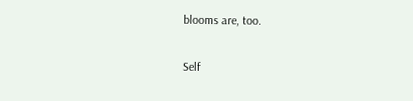blooms are, too.

Self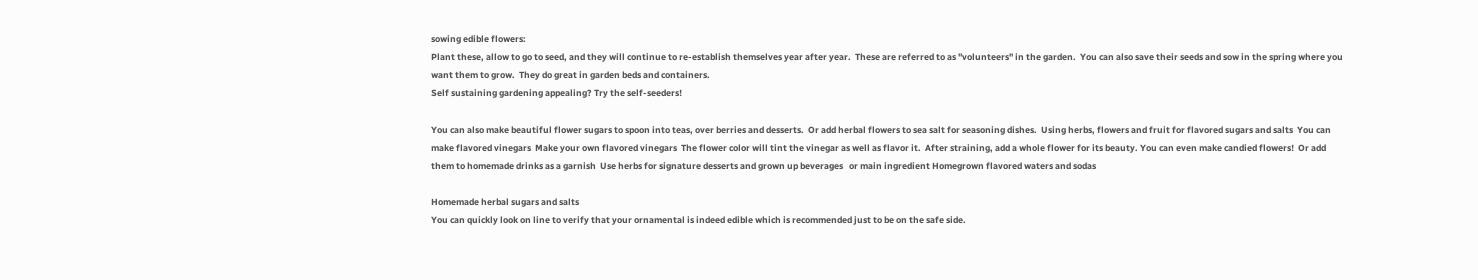sowing edible flowers:
Plant these, allow to go to seed, and they will continue to re-establish themselves year after year.  These are referred to as "volunteers" in the garden.  You can also save their seeds and sow in the spring where you want them to grow.  They do great in garden beds and containers.
Self sustaining gardening appealing? Try the self-seeders!

You can also make beautiful flower sugars to spoon into teas, over berries and desserts.  Or add herbal flowers to sea salt for seasoning dishes.  Using herbs, flowers and fruit for flavored sugars and salts  You can  make flavored vinegars  Make your own flavored vinegars  The flower color will tint the vinegar as well as flavor it.  After straining, add a whole flower for its beauty. You can even make candied flowers!  Or add them to homemade drinks as a garnish  Use herbs for signature desserts and grown up beverages   or main ingredient Homegrown flavored waters and sodas

Homemade herbal sugars and salts
You can quickly look on line to verify that your ornamental is indeed edible which is recommended just to be on the safe side.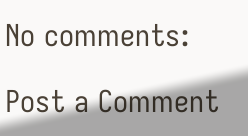No comments:

Post a Comment